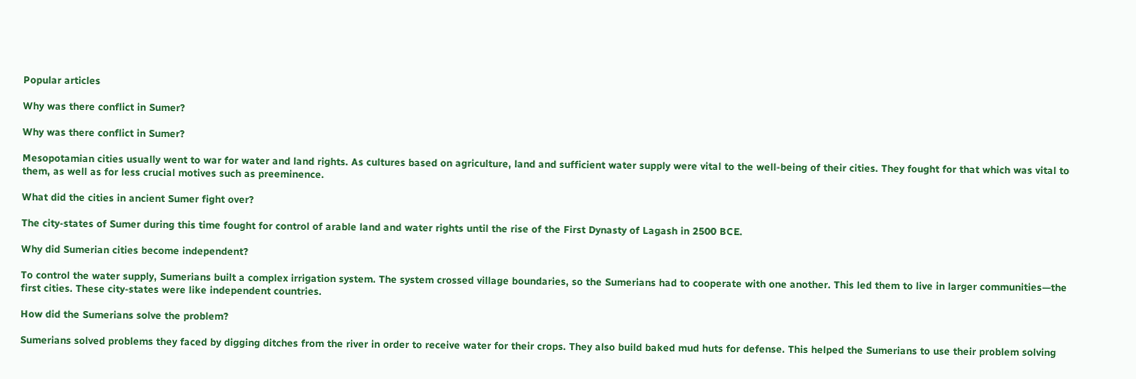Popular articles

Why was there conflict in Sumer?

Why was there conflict in Sumer?

Mesopotamian cities usually went to war for water and land rights. As cultures based on agriculture, land and sufficient water supply were vital to the well-being of their cities. They fought for that which was vital to them, as well as for less crucial motives such as preeminence.

What did the cities in ancient Sumer fight over?

The city-states of Sumer during this time fought for control of arable land and water rights until the rise of the First Dynasty of Lagash in 2500 BCE.

Why did Sumerian cities become independent?

To control the water supply, Sumerians built a complex irrigation system. The system crossed village boundaries, so the Sumerians had to cooperate with one another. This led them to live in larger communities—the first cities. These city-states were like independent countries.

How did the Sumerians solve the problem?

Sumerians solved problems they faced by digging ditches from the river in order to receive water for their crops. They also build baked mud huts for defense. This helped the Sumerians to use their problem solving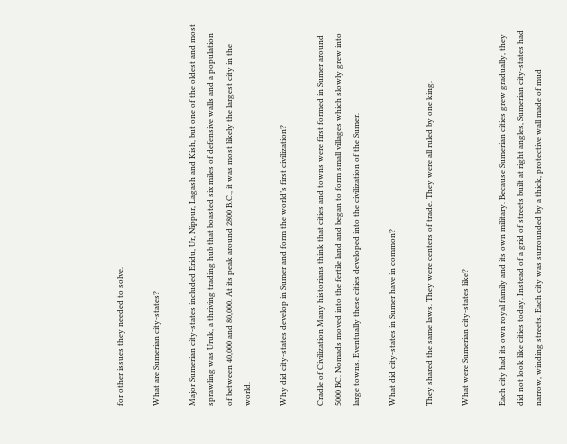for other issues they needed to solve.

What are Sumerian city-states?

Major Sumerian city-states included Eridu, Ur, Nippur, Lagash and Kish, but one of the oldest and most sprawling was Uruk, a thriving trading hub that boasted six miles of defensive walls and a population of between 40,000 and 80,000. At its peak around 2800 B.C., it was most likely the largest city in the world.

Why did city-states develop in Sumer and form the world’s first civilization?

Cradle of Civilization Many historians think that cities and towns were first formed in Sumer around 5000 BC. Nomads moved into the fertile land and began to form small villages which slowly grew into large towns. Eventually these cities developed into the civilization of the Sumer.

What did city-states in Sumer have in common?

They shared the same laws. They were centers of trade. They were all ruled by one king.

What were Sumerian city-states like?

Each city had its own royal family and its own military. Because Sumerian cities grew gradually, they did not look like cities today. Instead of a grid of streets built at right angles, Sumerian city-states had narrow, winding streets. Each city was surrounded by a thick, protective wall made of mud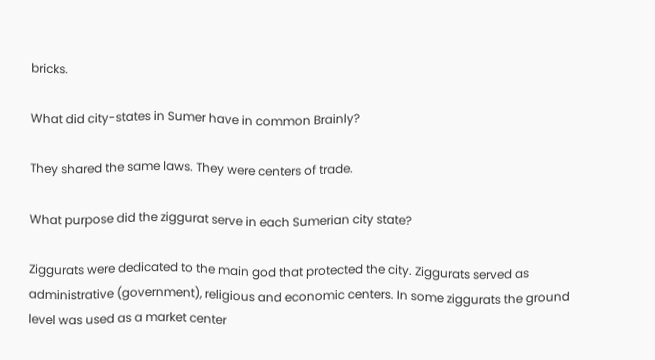bricks.

What did city-states in Sumer have in common Brainly?

They shared the same laws. They were centers of trade.

What purpose did the ziggurat serve in each Sumerian city state?

Ziggurats were dedicated to the main god that protected the city. Ziggurats served as administrative (government), religious and economic centers. In some ziggurats the ground level was used as a market center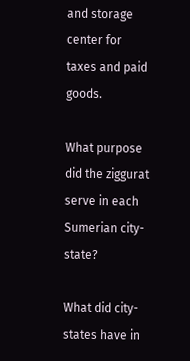and storage center for taxes and paid goods.

What purpose did the ziggurat serve in each Sumerian city-state?

What did city-states have in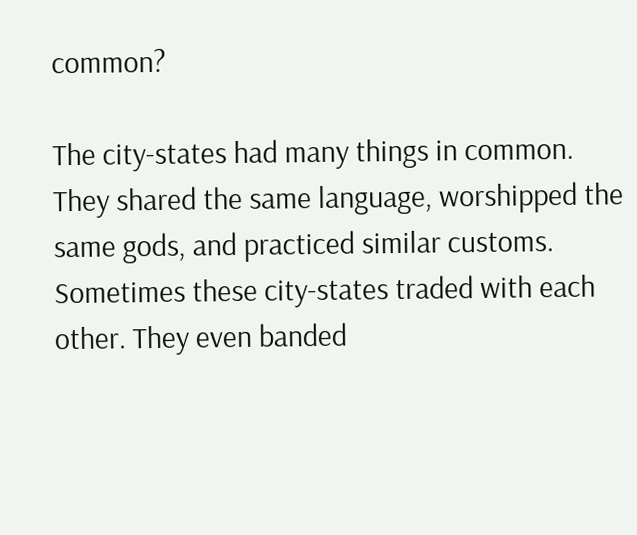common?

The city-states had many things in common. They shared the same language, worshipped the same gods, and practiced similar customs. Sometimes these city-states traded with each other. They even banded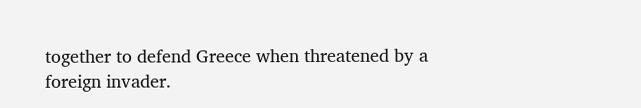together to defend Greece when threatened by a foreign invader.